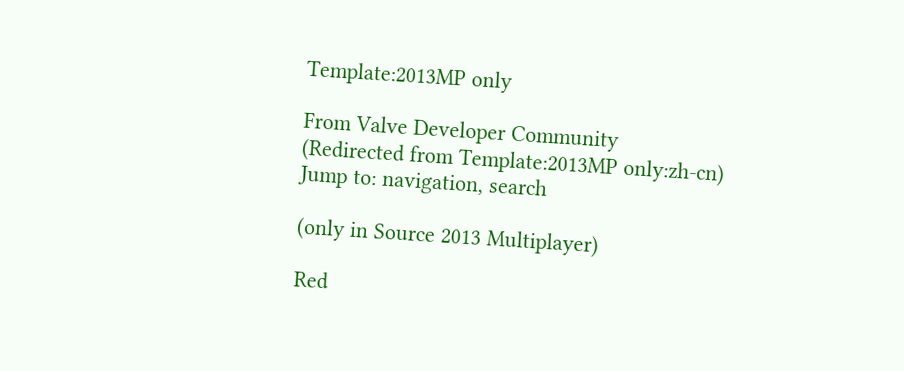Template:2013MP only

From Valve Developer Community
(Redirected from Template:2013MP only:zh-cn)
Jump to: navigation, search

(only in Source 2013 Multiplayer)

Red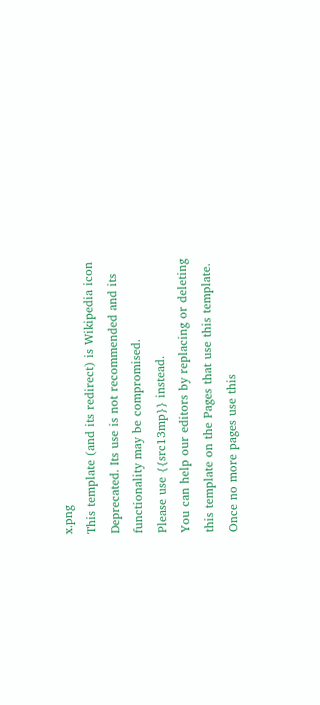x.png
This template (and its redirect) is Wikipedia icon Deprecated. Its use is not recommended and its functionality may be compromised.
Please use {{src13mp}} instead.
You can help our editors by replacing or deleting this template on the Pages that use this template. Once no more pages use this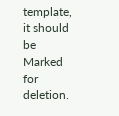template, it should be Marked for deletion.